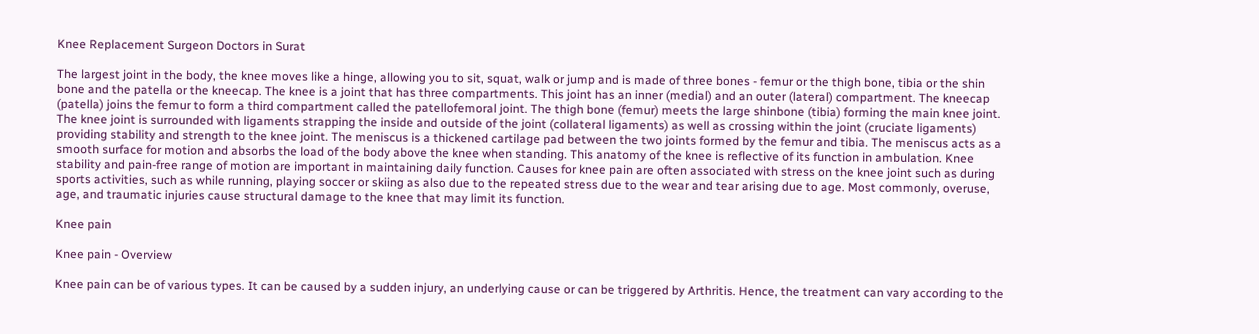Knee Replacement Surgeon Doctors in Surat

The largest joint in the body, the knee moves like a hinge, allowing you to sit, squat, walk or jump and is made of three bones - femur or the thigh bone, tibia or the shin bone and the patella or the kneecap. The knee is a joint that has three compartments. This joint has an inner (medial) and an outer (lateral) compartment. The kneecap (patella) joins the femur to form a third compartment called the patellofemoral joint. The thigh bone (femur) meets the large shinbone (tibia) forming the main knee joint. The knee joint is surrounded with ligaments strapping the inside and outside of the joint (collateral ligaments) as well as crossing within the joint (cruciate ligaments) providing stability and strength to the knee joint. The meniscus is a thickened cartilage pad between the two joints formed by the femur and tibia. The meniscus acts as a smooth surface for motion and absorbs the load of the body above the knee when standing. This anatomy of the knee is reflective of its function in ambulation. Knee stability and pain-free range of motion are important in maintaining daily function. Causes for knee pain are often associated with stress on the knee joint such as during sports activities, such as while running, playing soccer or skiing as also due to the repeated stress due to the wear and tear arising due to age. Most commonly, overuse, age, and traumatic injuries cause structural damage to the knee that may limit its function.

Knee pain

Knee pain - Overview

Knee pain can be of various types. It can be caused by a sudden injury, an underlying cause or can be triggered by Arthritis. Hence, the treatment can vary according to the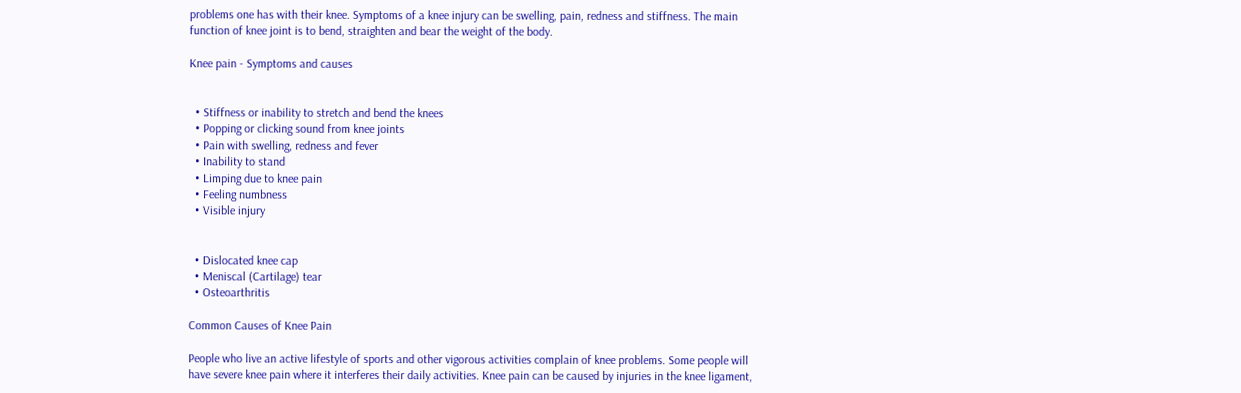problems one has with their knee. Symptoms of a knee injury can be swelling, pain, redness and stiffness. The main function of knee joint is to bend, straighten and bear the weight of the body.

Knee pain - Symptoms and causes


  • Stiffness or inability to stretch and bend the knees
  • Popping or clicking sound from knee joints
  • Pain with swelling, redness and fever
  • Inability to stand
  • Limping due to knee pain
  • Feeling numbness
  • Visible injury


  • Dislocated knee cap
  • Meniscal (Cartilage) tear
  • Osteoarthritis

Common Causes of Knee Pain

People who live an active lifestyle of sports and other vigorous activities complain of knee problems. Some people will have severe knee pain where it interferes their daily activities. Knee pain can be caused by injuries in the knee ligament,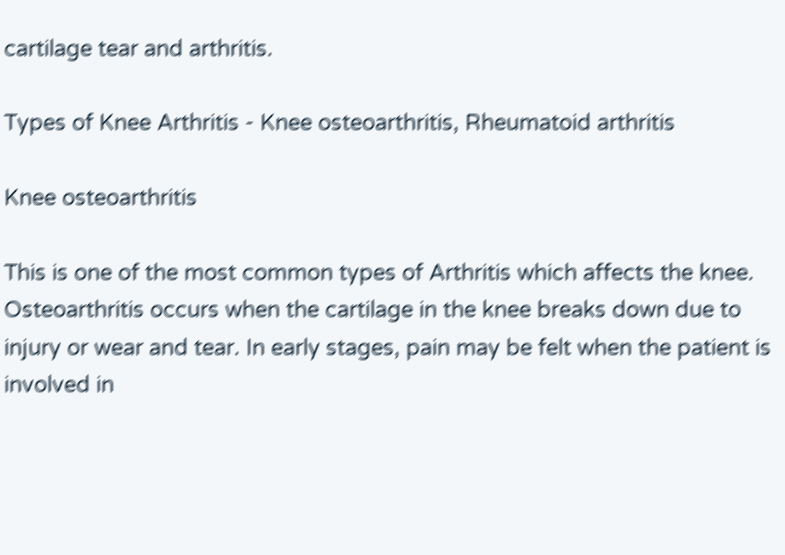cartilage tear and arthritis.

Types of Knee Arthritis - Knee osteoarthritis, Rheumatoid arthritis

Knee osteoarthritis

This is one of the most common types of Arthritis which affects the knee. Osteoarthritis occurs when the cartilage in the knee breaks down due to injury or wear and tear. In early stages, pain may be felt when the patient is involved in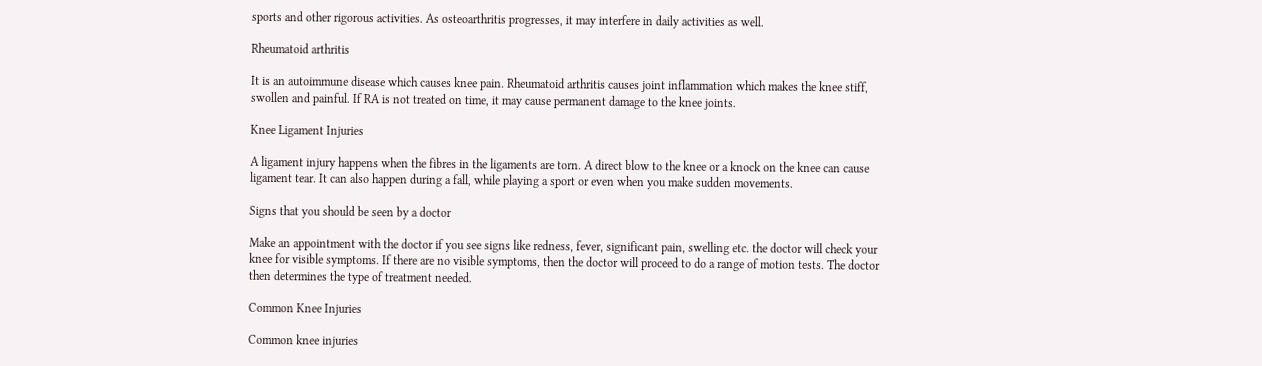sports and other rigorous activities. As osteoarthritis progresses, it may interfere in daily activities as well.

Rheumatoid arthritis

It is an autoimmune disease which causes knee pain. Rheumatoid arthritis causes joint inflammation which makes the knee stiff, swollen and painful. If RA is not treated on time, it may cause permanent damage to the knee joints.

Knee Ligament Injuries

A ligament injury happens when the fibres in the ligaments are torn. A direct blow to the knee or a knock on the knee can cause ligament tear. It can also happen during a fall, while playing a sport or even when you make sudden movements.

Signs that you should be seen by a doctor

Make an appointment with the doctor if you see signs like redness, fever, significant pain, swelling etc. the doctor will check your knee for visible symptoms. If there are no visible symptoms, then the doctor will proceed to do a range of motion tests. The doctor then determines the type of treatment needed.

Common Knee Injuries

Common knee injuries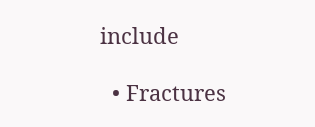include

  • Fractures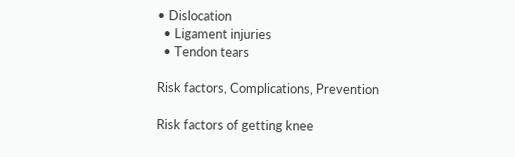• Dislocation
  • Ligament injuries
  • Tendon tears

Risk factors, Complications, Prevention

Risk factors of getting knee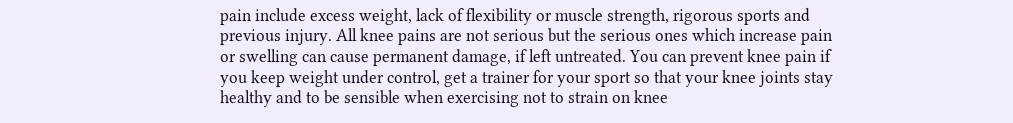pain include excess weight, lack of flexibility or muscle strength, rigorous sports and previous injury. All knee pains are not serious but the serious ones which increase pain or swelling can cause permanent damage, if left untreated. You can prevent knee pain if you keep weight under control, get a trainer for your sport so that your knee joints stay healthy and to be sensible when exercising not to strain on knee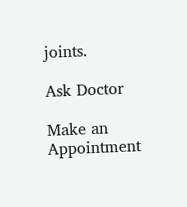joints.

Ask Doctor

Make an Appointment